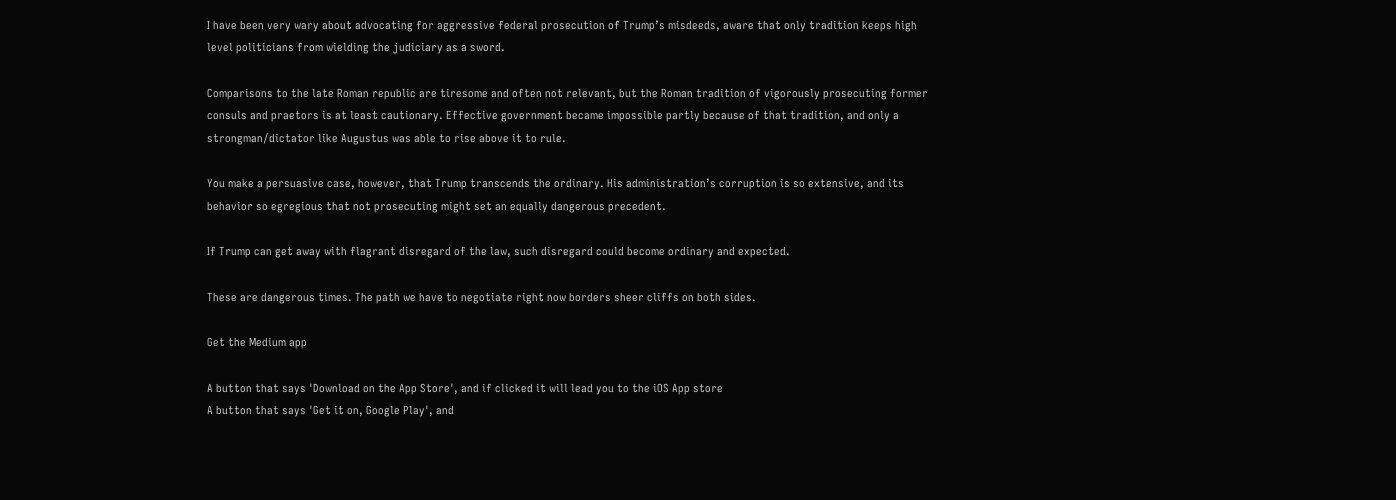I have been very wary about advocating for aggressive federal prosecution of Trump’s misdeeds, aware that only tradition keeps high level politicians from wielding the judiciary as a sword.

Comparisons to the late Roman republic are tiresome and often not relevant, but the Roman tradition of vigorously prosecuting former consuls and praetors is at least cautionary. Effective government became impossible partly because of that tradition, and only a strongman/dictator like Augustus was able to rise above it to rule.

You make a persuasive case, however, that Trump transcends the ordinary. His administration’s corruption is so extensive, and its behavior so egregious that not prosecuting might set an equally dangerous precedent.

If Trump can get away with flagrant disregard of the law, such disregard could become ordinary and expected.

These are dangerous times. The path we have to negotiate right now borders sheer cliffs on both sides.

Get the Medium app

A button that says 'Download on the App Store', and if clicked it will lead you to the iOS App store
A button that says 'Get it on, Google Play', and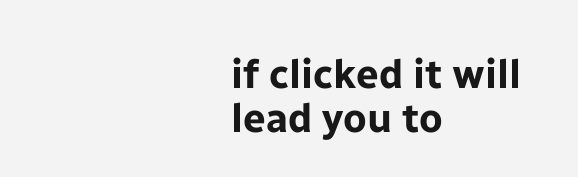if clicked it will lead you to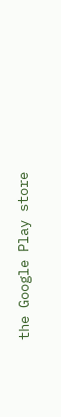the Google Play store